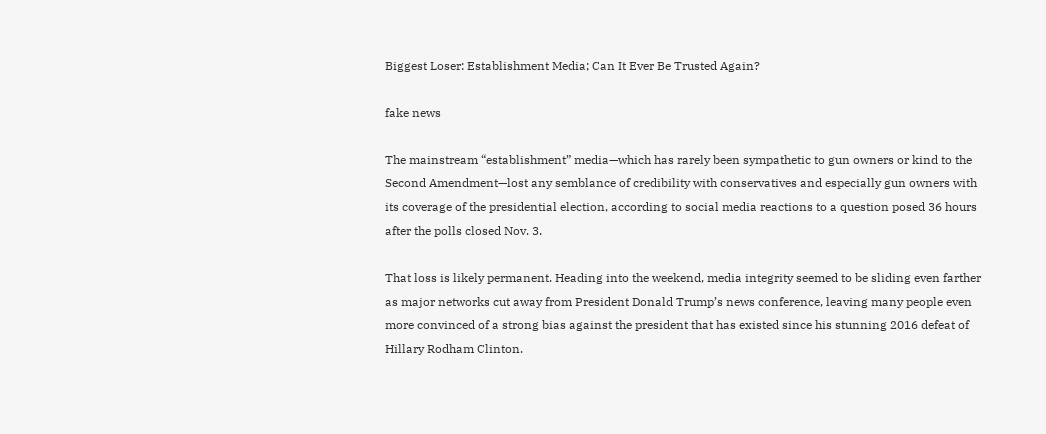Biggest Loser: Establishment Media; Can It Ever Be Trusted Again?

fake news

The mainstream “establishment” media—which has rarely been sympathetic to gun owners or kind to the Second Amendment—lost any semblance of credibility with conservatives and especially gun owners with its coverage of the presidential election, according to social media reactions to a question posed 36 hours after the polls closed Nov. 3.

That loss is likely permanent. Heading into the weekend, media integrity seemed to be sliding even farther as major networks cut away from President Donald Trump’s news conference, leaving many people even more convinced of a strong bias against the president that has existed since his stunning 2016 defeat of Hillary Rodham Clinton.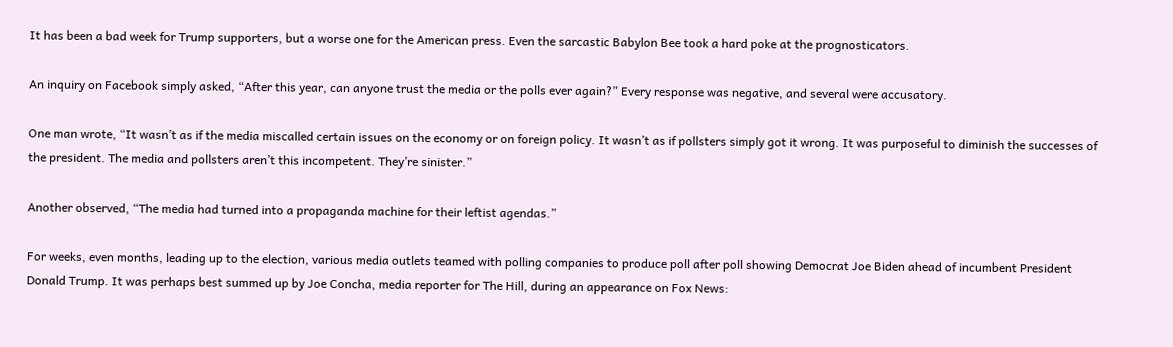It has been a bad week for Trump supporters, but a worse one for the American press. Even the sarcastic Babylon Bee took a hard poke at the prognosticators.

An inquiry on Facebook simply asked, “After this year, can anyone trust the media or the polls ever again?” Every response was negative, and several were accusatory.

One man wrote, “It wasn’t as if the media miscalled certain issues on the economy or on foreign policy. It wasn’t as if pollsters simply got it wrong. It was purposeful to diminish the successes of the president. The media and pollsters aren’t this incompetent. They’re sinister.”

Another observed, “The media had turned into a propaganda machine for their leftist agendas.”

For weeks, even months, leading up to the election, various media outlets teamed with polling companies to produce poll after poll showing Democrat Joe Biden ahead of incumbent President Donald Trump. It was perhaps best summed up by Joe Concha, media reporter for The Hill, during an appearance on Fox News: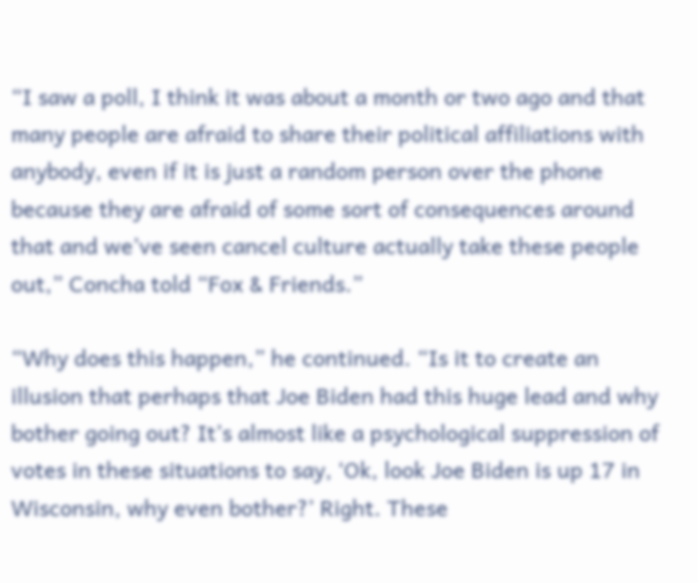“I saw a poll, I think it was about a month or two ago and that many people are afraid to share their political affiliations with anybody, even if it is just a random person over the phone because they are afraid of some sort of consequences around that and we’ve seen cancel culture actually take these people out,” Concha told “Fox & Friends.”

“Why does this happen,” he continued. “Is it to create an illusion that perhaps that Joe Biden had this huge lead and why bother going out? It’s almost like a psychological suppression of votes in these situations to say, ‘Ok, look Joe Biden is up 17 in Wisconsin, why even bother?’ Right. These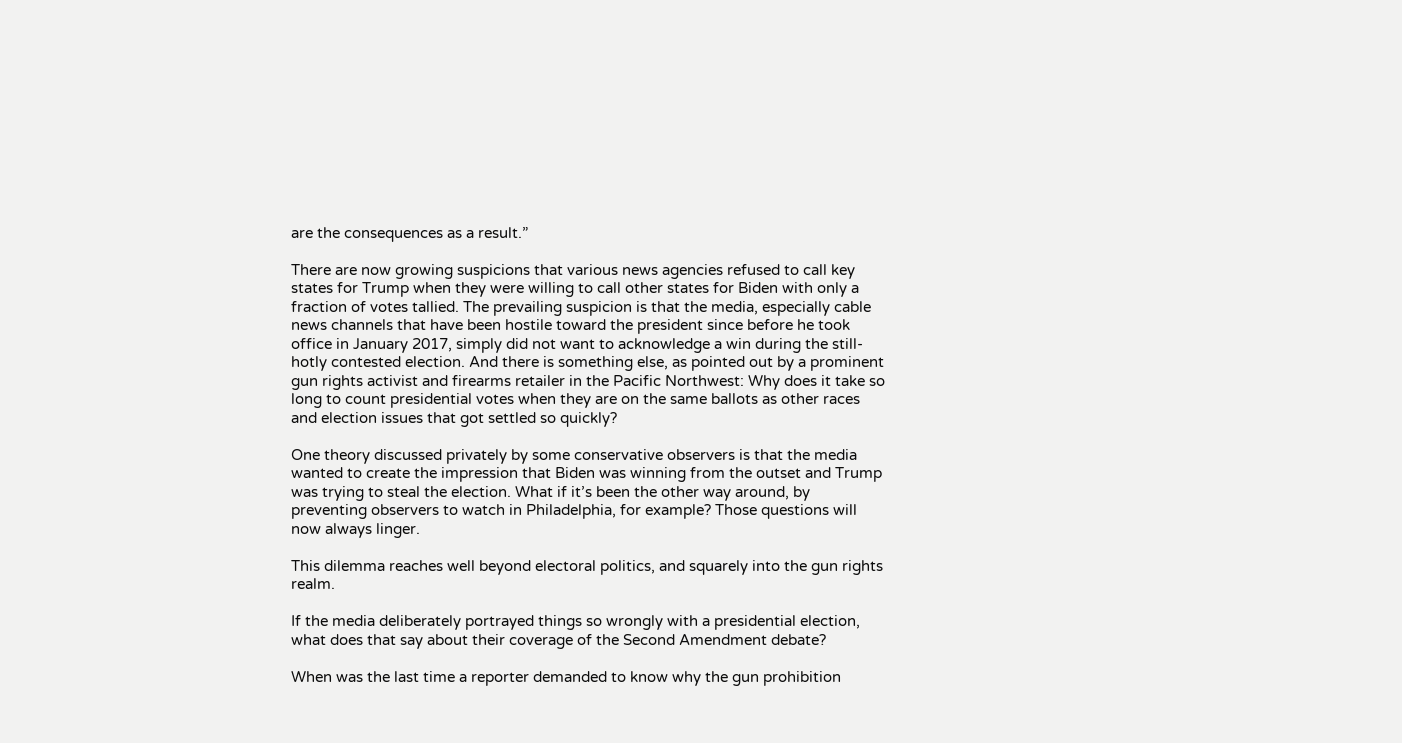are the consequences as a result.”

There are now growing suspicions that various news agencies refused to call key states for Trump when they were willing to call other states for Biden with only a fraction of votes tallied. The prevailing suspicion is that the media, especially cable news channels that have been hostile toward the president since before he took office in January 2017, simply did not want to acknowledge a win during the still-hotly contested election. And there is something else, as pointed out by a prominent gun rights activist and firearms retailer in the Pacific Northwest: Why does it take so long to count presidential votes when they are on the same ballots as other races and election issues that got settled so quickly?

One theory discussed privately by some conservative observers is that the media wanted to create the impression that Biden was winning from the outset and Trump was trying to steal the election. What if it’s been the other way around, by preventing observers to watch in Philadelphia, for example? Those questions will now always linger.

This dilemma reaches well beyond electoral politics, and squarely into the gun rights realm.

If the media deliberately portrayed things so wrongly with a presidential election, what does that say about their coverage of the Second Amendment debate?

When was the last time a reporter demanded to know why the gun prohibition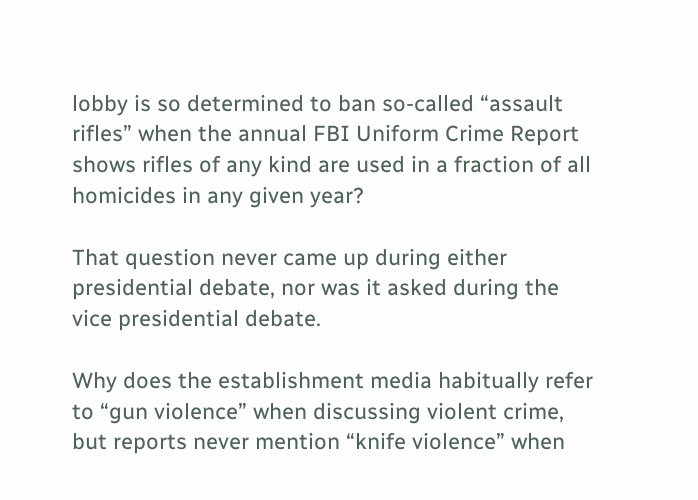lobby is so determined to ban so-called “assault rifles” when the annual FBI Uniform Crime Report shows rifles of any kind are used in a fraction of all homicides in any given year?

That question never came up during either presidential debate, nor was it asked during the vice presidential debate.

Why does the establishment media habitually refer to “gun violence” when discussing violent crime, but reports never mention “knife violence” when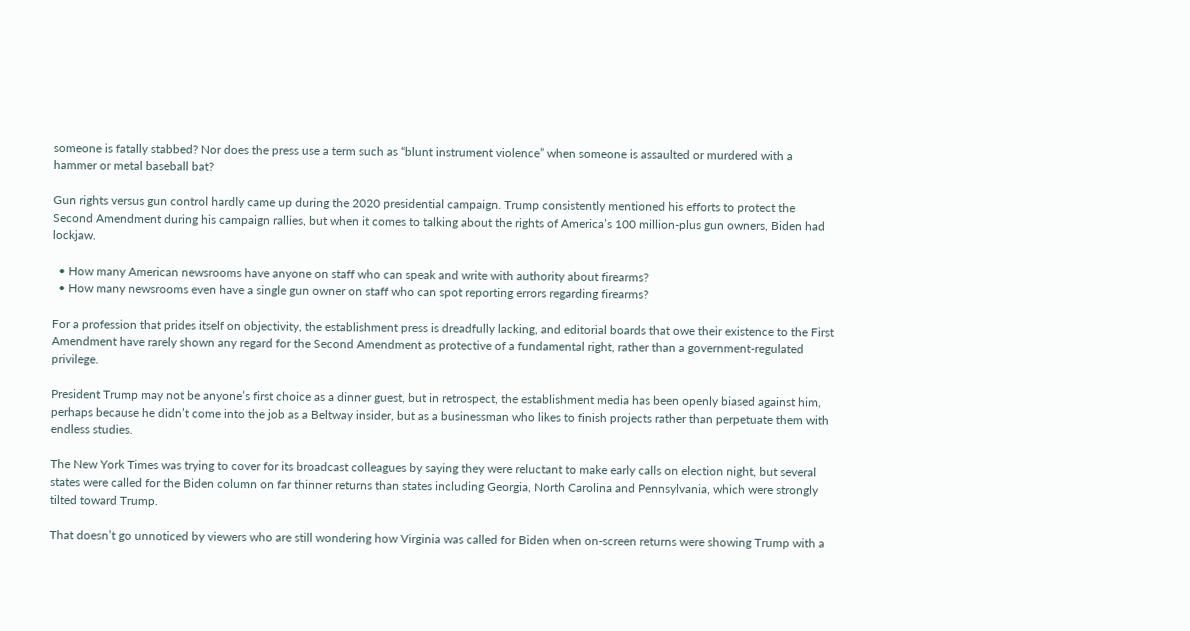someone is fatally stabbed? Nor does the press use a term such as “blunt instrument violence” when someone is assaulted or murdered with a hammer or metal baseball bat?

Gun rights versus gun control hardly came up during the 2020 presidential campaign. Trump consistently mentioned his efforts to protect the Second Amendment during his campaign rallies, but when it comes to talking about the rights of America’s 100 million-plus gun owners, Biden had lockjaw.

  • How many American newsrooms have anyone on staff who can speak and write with authority about firearms?
  • How many newsrooms even have a single gun owner on staff who can spot reporting errors regarding firearms?

For a profession that prides itself on objectivity, the establishment press is dreadfully lacking, and editorial boards that owe their existence to the First Amendment have rarely shown any regard for the Second Amendment as protective of a fundamental right, rather than a government-regulated privilege.

President Trump may not be anyone’s first choice as a dinner guest, but in retrospect, the establishment media has been openly biased against him, perhaps because he didn’t come into the job as a Beltway insider, but as a businessman who likes to finish projects rather than perpetuate them with endless studies.

The New York Times was trying to cover for its broadcast colleagues by saying they were reluctant to make early calls on election night, but several states were called for the Biden column on far thinner returns than states including Georgia, North Carolina and Pennsylvania, which were strongly tilted toward Trump.

That doesn’t go unnoticed by viewers who are still wondering how Virginia was called for Biden when on-screen returns were showing Trump with a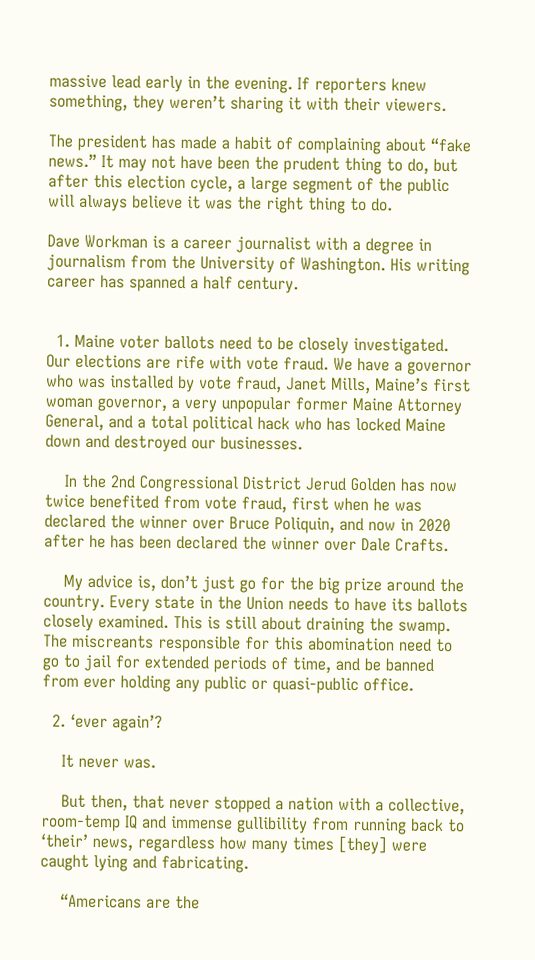massive lead early in the evening. If reporters knew something, they weren’t sharing it with their viewers.

The president has made a habit of complaining about “fake news.” It may not have been the prudent thing to do, but after this election cycle, a large segment of the public will always believe it was the right thing to do.

Dave Workman is a career journalist with a degree in journalism from the University of Washington. His writing career has spanned a half century.


  1. Maine voter ballots need to be closely investigated. Our elections are rife with vote fraud. We have a governor who was installed by vote fraud, Janet Mills, Maine’s first woman governor, a very unpopular former Maine Attorney General, and a total political hack who has locked Maine down and destroyed our businesses.

    In the 2nd Congressional District Jerud Golden has now twice benefited from vote fraud, first when he was declared the winner over Bruce Poliquin, and now in 2020 after he has been declared the winner over Dale Crafts.

    My advice is, don’t just go for the big prize around the country. Every state in the Union needs to have its ballots closely examined. This is still about draining the swamp. The miscreants responsible for this abomination need to go to jail for extended periods of time, and be banned from ever holding any public or quasi-public office.

  2. ‘ever again’?

    It never was.

    But then, that never stopped a nation with a collective, room-temp IQ and immense gullibility from running back to ‘their’ news, regardless how many times [they] were caught lying and fabricating.

    “Americans are the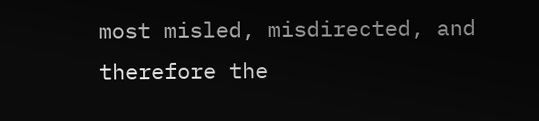most misled, misdirected, and therefore the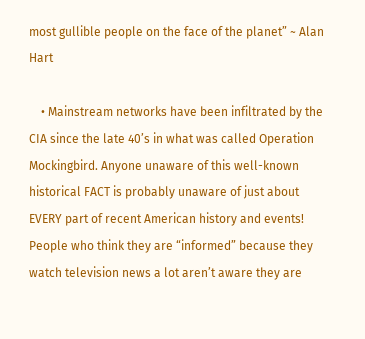most gullible people on the face of the planet” ~ Alan Hart

    • Mainstream networks have been infiltrated by the CIA since the late 40’s in what was called Operation Mockingbird. Anyone unaware of this well-known historical FACT is probably unaware of just about EVERY part of recent American history and events! People who think they are “informed” because they watch television news a lot aren’t aware they are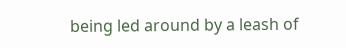being led around by a leash of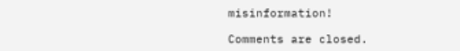misinformation!

Comments are closed.